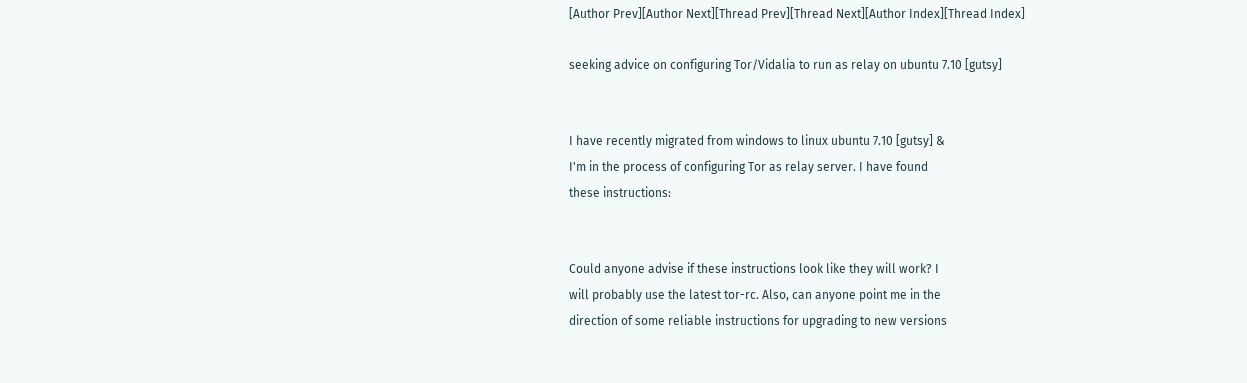[Author Prev][Author Next][Thread Prev][Thread Next][Author Index][Thread Index]

seeking advice on configuring Tor/Vidalia to run as relay on ubuntu 7.10 [gutsy]


I have recently migrated from windows to linux ubuntu 7.10 [gutsy] &
I'm in the process of configuring Tor as relay server. I have found
these instructions:


Could anyone advise if these instructions look like they will work? I
will probably use the latest tor-rc. Also, can anyone point me in the
direction of some reliable instructions for upgrading to new versions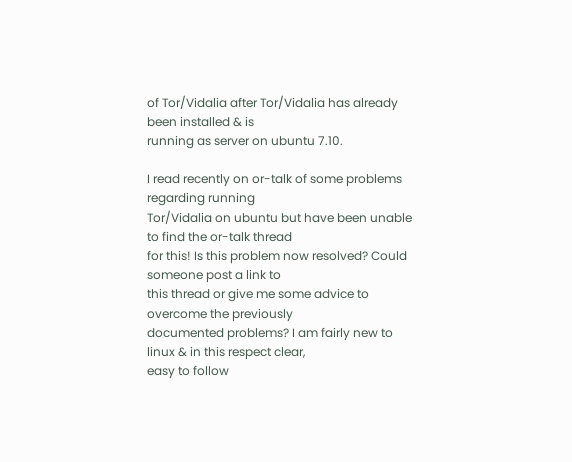of Tor/Vidalia after Tor/Vidalia has already been installed & is
running as server on ubuntu 7.10.

I read recently on or-talk of some problems regarding running
Tor/Vidalia on ubuntu but have been unable to find the or-talk thread
for this! Is this problem now resolved? Could someone post a link to
this thread or give me some advice to overcome the previously
documented problems? I am fairly new to linux & in this respect clear,
easy to follow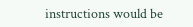instructions would be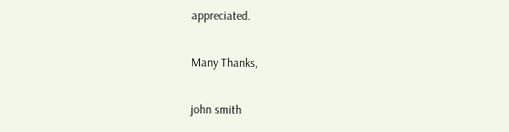appreciated.

Many Thanks,

john smith